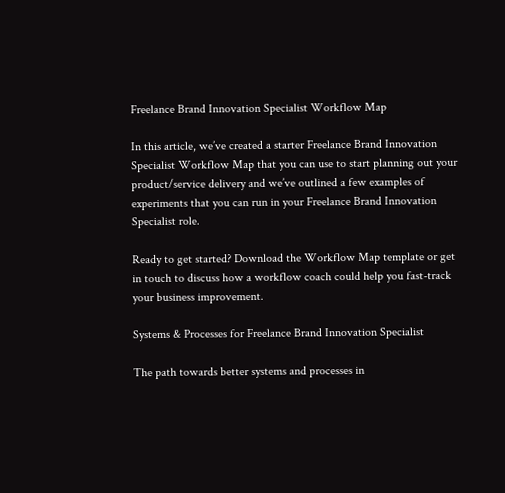Freelance Brand Innovation Specialist Workflow Map

In this article, we’ve created a starter Freelance Brand Innovation Specialist Workflow Map that you can use to start planning out your product/service delivery and we’ve outlined a few examples of experiments that you can run in your Freelance Brand Innovation Specialist role.

Ready to get started? Download the Workflow Map template or get in touch to discuss how a workflow coach could help you fast-track your business improvement.

Systems & Processes for Freelance Brand Innovation Specialist

The path towards better systems and processes in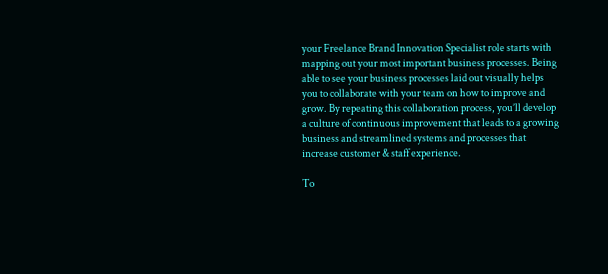your Freelance Brand Innovation Specialist role starts with mapping out your most important business processes. Being able to see your business processes laid out visually helps you to collaborate with your team on how to improve and grow. By repeating this collaboration process, you’ll develop a culture of continuous improvement that leads to a growing business and streamlined systems and processes that increase customer & staff experience.

To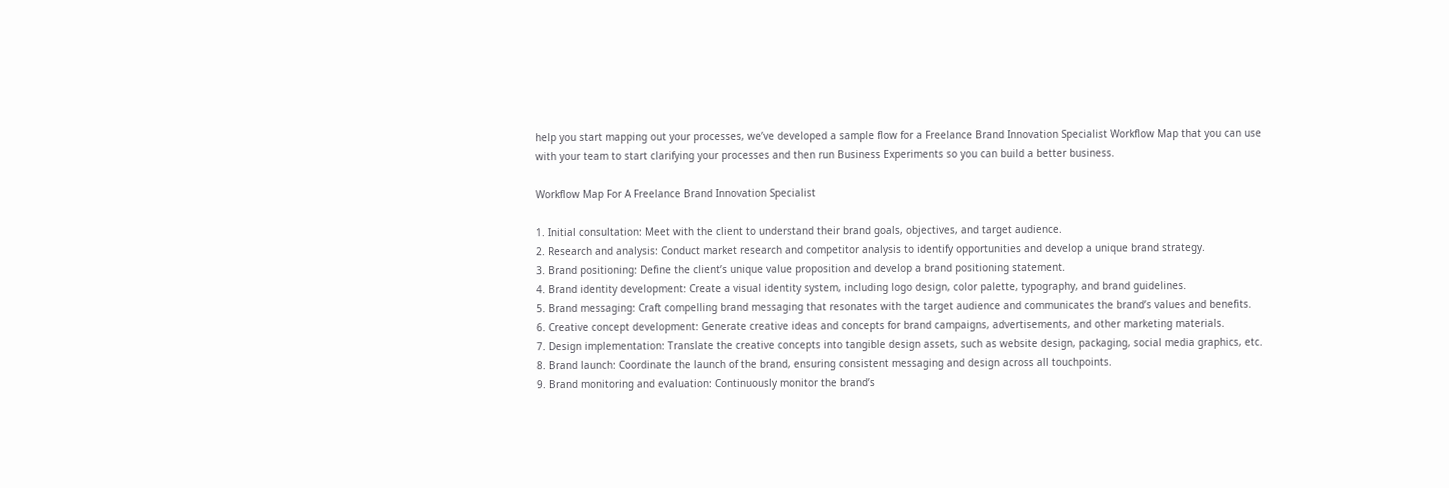help you start mapping out your processes, we’ve developed a sample flow for a Freelance Brand Innovation Specialist Workflow Map that you can use with your team to start clarifying your processes and then run Business Experiments so you can build a better business.

Workflow Map For A Freelance Brand Innovation Specialist

1. Initial consultation: Meet with the client to understand their brand goals, objectives, and target audience.
2. Research and analysis: Conduct market research and competitor analysis to identify opportunities and develop a unique brand strategy.
3. Brand positioning: Define the client’s unique value proposition and develop a brand positioning statement.
4. Brand identity development: Create a visual identity system, including logo design, color palette, typography, and brand guidelines.
5. Brand messaging: Craft compelling brand messaging that resonates with the target audience and communicates the brand’s values and benefits.
6. Creative concept development: Generate creative ideas and concepts for brand campaigns, advertisements, and other marketing materials.
7. Design implementation: Translate the creative concepts into tangible design assets, such as website design, packaging, social media graphics, etc.
8. Brand launch: Coordinate the launch of the brand, ensuring consistent messaging and design across all touchpoints.
9. Brand monitoring and evaluation: Continuously monitor the brand’s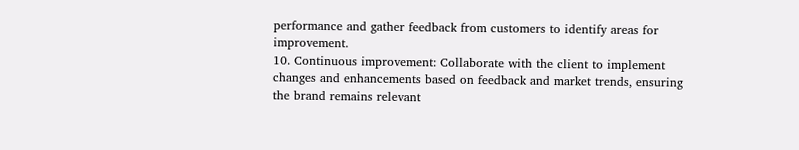performance and gather feedback from customers to identify areas for improvement.
10. Continuous improvement: Collaborate with the client to implement changes and enhancements based on feedback and market trends, ensuring the brand remains relevant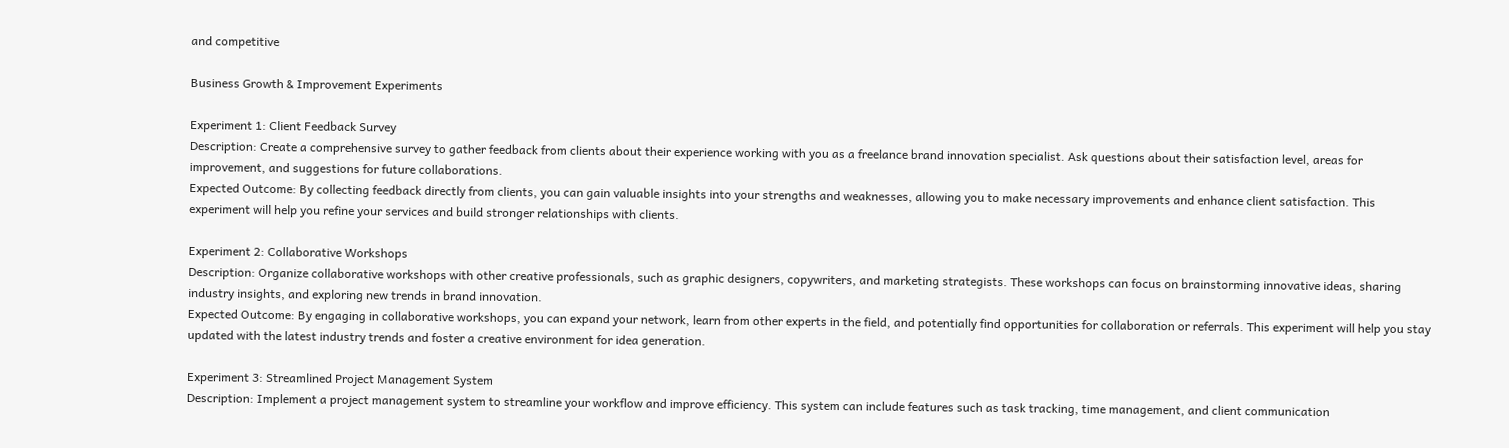and competitive

Business Growth & Improvement Experiments

Experiment 1: Client Feedback Survey
Description: Create a comprehensive survey to gather feedback from clients about their experience working with you as a freelance brand innovation specialist. Ask questions about their satisfaction level, areas for improvement, and suggestions for future collaborations.
Expected Outcome: By collecting feedback directly from clients, you can gain valuable insights into your strengths and weaknesses, allowing you to make necessary improvements and enhance client satisfaction. This experiment will help you refine your services and build stronger relationships with clients.

Experiment 2: Collaborative Workshops
Description: Organize collaborative workshops with other creative professionals, such as graphic designers, copywriters, and marketing strategists. These workshops can focus on brainstorming innovative ideas, sharing industry insights, and exploring new trends in brand innovation.
Expected Outcome: By engaging in collaborative workshops, you can expand your network, learn from other experts in the field, and potentially find opportunities for collaboration or referrals. This experiment will help you stay updated with the latest industry trends and foster a creative environment for idea generation.

Experiment 3: Streamlined Project Management System
Description: Implement a project management system to streamline your workflow and improve efficiency. This system can include features such as task tracking, time management, and client communication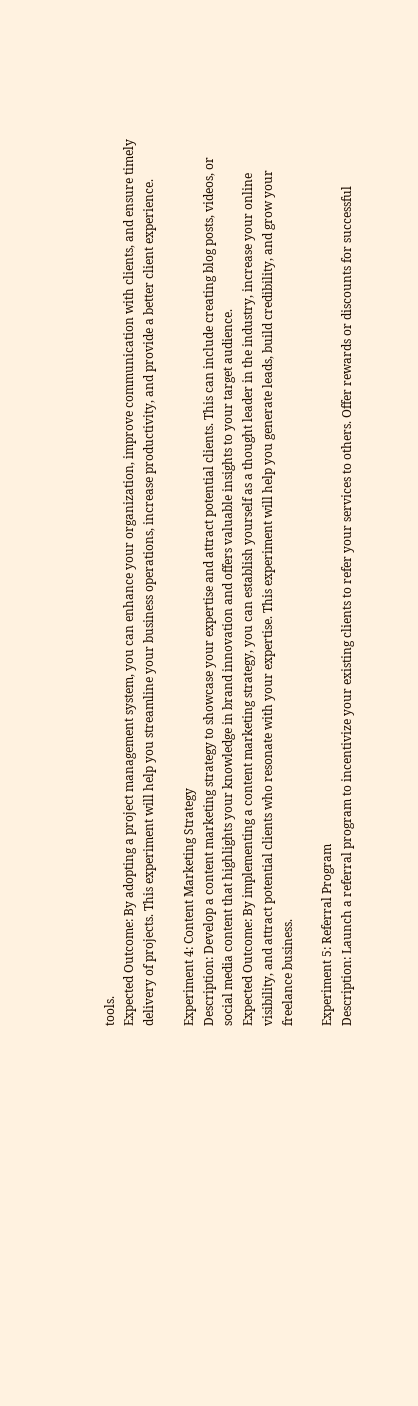tools.
Expected Outcome: By adopting a project management system, you can enhance your organization, improve communication with clients, and ensure timely delivery of projects. This experiment will help you streamline your business operations, increase productivity, and provide a better client experience.

Experiment 4: Content Marketing Strategy
Description: Develop a content marketing strategy to showcase your expertise and attract potential clients. This can include creating blog posts, videos, or social media content that highlights your knowledge in brand innovation and offers valuable insights to your target audience.
Expected Outcome: By implementing a content marketing strategy, you can establish yourself as a thought leader in the industry, increase your online visibility, and attract potential clients who resonate with your expertise. This experiment will help you generate leads, build credibility, and grow your freelance business.

Experiment 5: Referral Program
Description: Launch a referral program to incentivize your existing clients to refer your services to others. Offer rewards or discounts for successful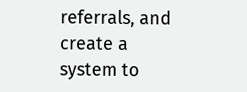referrals, and create a system to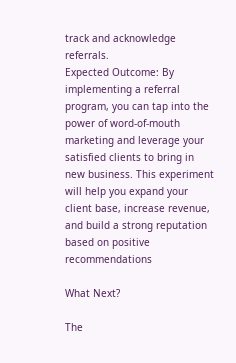track and acknowledge referrals.
Expected Outcome: By implementing a referral program, you can tap into the power of word-of-mouth marketing and leverage your satisfied clients to bring in new business. This experiment will help you expand your client base, increase revenue, and build a strong reputation based on positive recommendations

What Next?

The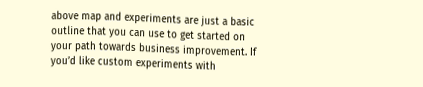above map and experiments are just a basic outline that you can use to get started on your path towards business improvement. If you’d like custom experiments with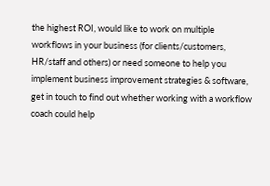the highest ROI, would like to work on multiple workflows in your business (for clients/customers, HR/staff and others) or need someone to help you implement business improvement strategies & software, get in touch to find out whether working with a workflow coach could help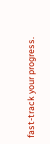fast-track your progress.